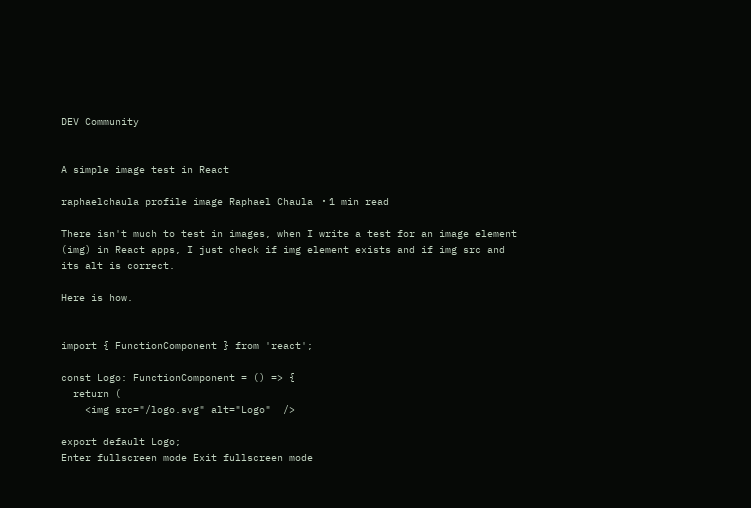DEV Community


A simple image test in React

raphaelchaula profile image Raphael Chaula ・1 min read

There isn't much to test in images, when I write a test for an image element (img) in React apps, I just check if img element exists and if img src and its alt is correct.

Here is how.


import { FunctionComponent } from 'react';

const Logo: FunctionComponent = () => {
  return (
    <img src="/logo.svg" alt="Logo"  />

export default Logo;
Enter fullscreen mode Exit fullscreen mode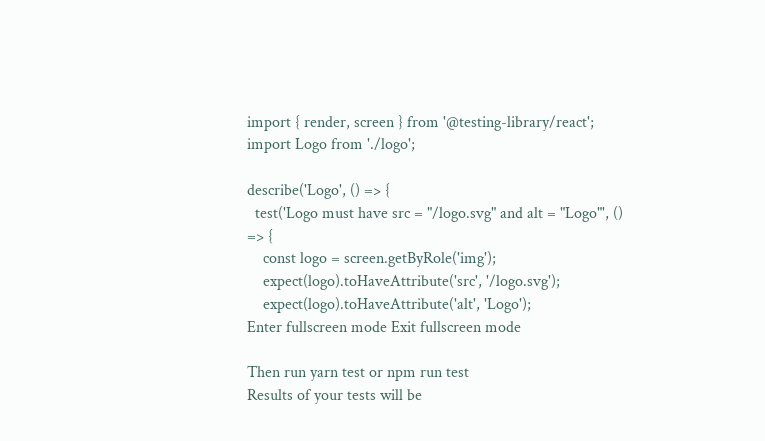import { render, screen } from '@testing-library/react';
import Logo from './logo';

describe('Logo', () => {
  test('Logo must have src = "/logo.svg" and alt = "Logo"', () => {
    const logo = screen.getByRole('img');
    expect(logo).toHaveAttribute('src', '/logo.svg');
    expect(logo).toHaveAttribute('alt', 'Logo');
Enter fullscreen mode Exit fullscreen mode

Then run yarn test or npm run test
Results of your tests will be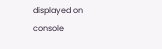displayed on console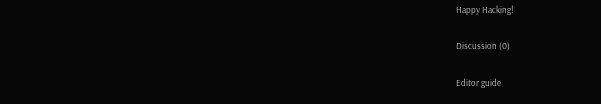Happy Hacking!

Discussion (0)

Editor guide